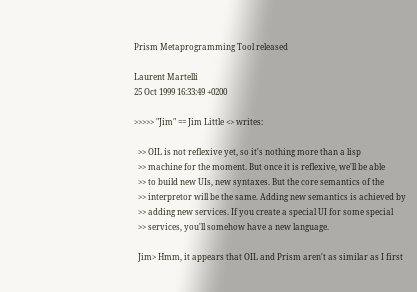Prism Metaprogramming Tool released

Laurent Martelli
25 Oct 1999 16:33:49 +0200

>>>>> "Jim" == Jim Little <> writes:

  >> OIL is not reflexive yet, so it's nothing more than a lisp
  >> machine for the moment. But once it is reflexive, we'll be able
  >> to build new UIs, new syntaxes. But the core semantics of the
  >> interpretor will be the same. Adding new semantics is achieved by
  >> adding new services. If you create a special UI for some special
  >> services, you'll somehow have a new language.

  Jim> Hmm, it appears that OIL and Prism aren't as similar as I first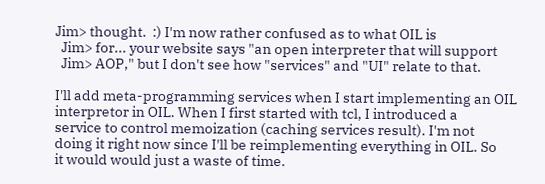Jim> thought.  :) I'm now rather confused as to what OIL is
  Jim> for... your website says "an open interpreter that will support
  Jim> AOP," but I don't see how "services" and "UI" relate to that.

I'll add meta-programming services when I start implementing an OIL
interpretor in OIL. When I first started with tcl, I introduced a
service to control memoization (caching services result). I'm not
doing it right now since I'll be reimplementing everything in OIL. So
it would would just a waste of time.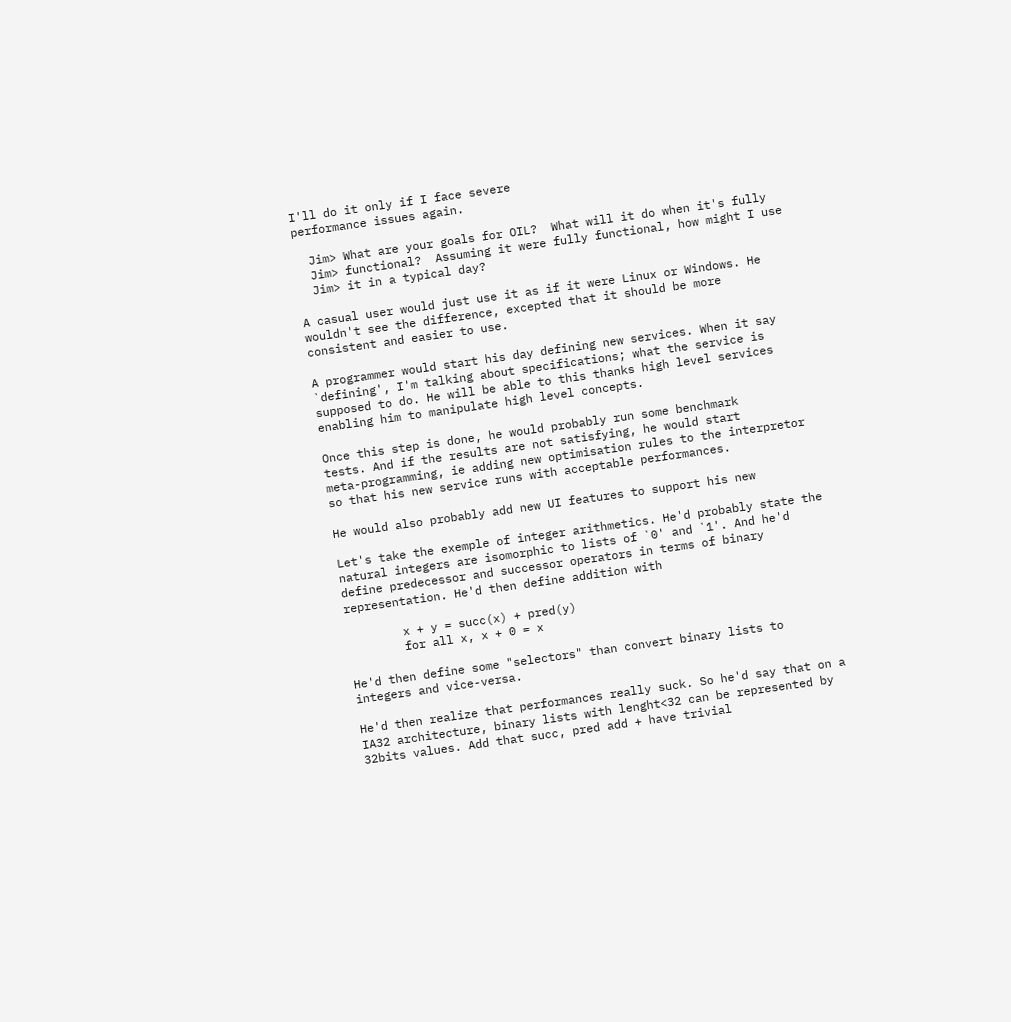I'll do it only if I face severe
performance issues again.

  Jim> What are your goals for OIL?  What will it do when it's fully
  Jim> functional?  Assuming it were fully functional, how might I use
  Jim> it in a typical day?

A casual user would just use it as if it were Linux or Windows. He
wouldn't see the difference, excepted that it should be more
consistent and easier to use.

A programmer would start his day defining new services. When it say
`defining', I'm talking about specifications; what the service is
supposed to do. He will be able to this thanks high level services
enabling him to manipulate high level concepts.

Once this step is done, he would probably run some benchmark
tests. And if the results are not satisfying, he would start
meta-programming, ie adding new optimisation rules to the interpretor
so that his new service runs with acceptable performances.

He would also probably add new UI features to support his new

Let's take the exemple of integer arithmetics. He'd probably state the
natural integers are isomorphic to lists of `0' and `1'. And he'd
define predecessor and successor operators in terms of binary
representation. He'd then define addition with

        x + y = succ(x) + pred(y)
        for all x, x + 0 = x

He'd then define some "selectors" than convert binary lists to
integers and vice-versa.

He'd then realize that performances really suck. So he'd say that on a
IA32 architecture, binary lists with lenght<32 can be represented by
32bits values. Add that succ, pred add + have trivial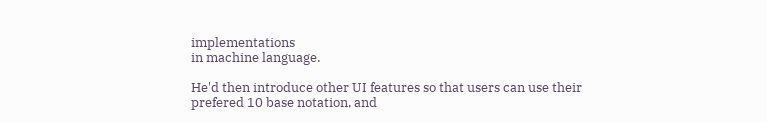implementations
in machine language.

He'd then introduce other UI features so that users can use their
prefered 10 base notation, and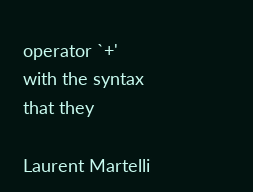operator `+' with the syntax that they

Laurent Martelli